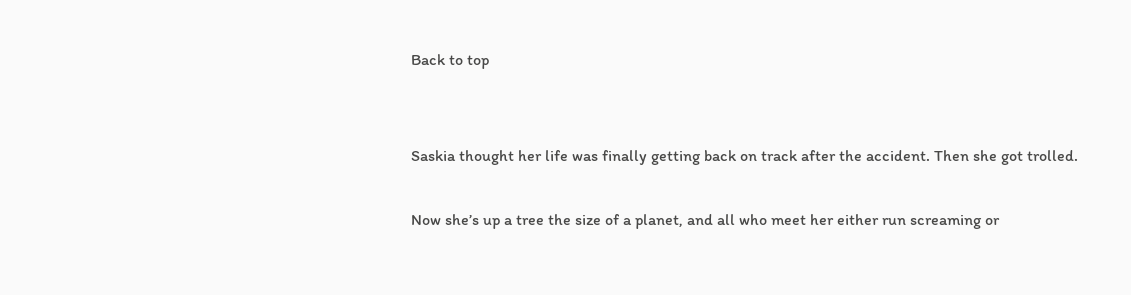Back to top


Saskia thought her life was finally getting back on track after the accident. Then she got trolled.

Now she’s up a tree the size of a planet, and all who meet her either run screaming or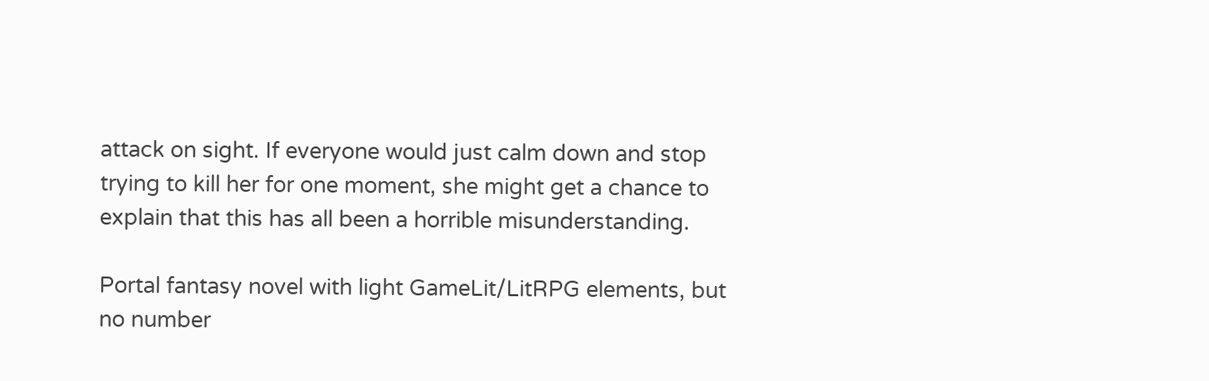attack on sight. If everyone would just calm down and stop trying to kill her for one moment, she might get a chance to explain that this has all been a horrible misunderstanding.

Portal fantasy novel with light GameLit/LitRPG elements, but no number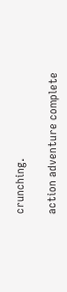crunching.

action adventure complete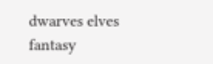dwarves elves fantasy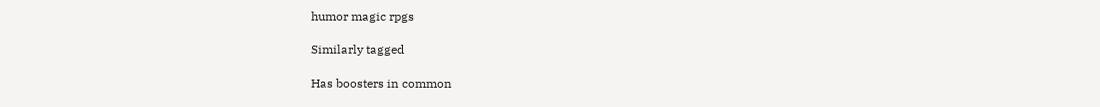humor magic rpgs

Similarly tagged

Has boosters in common